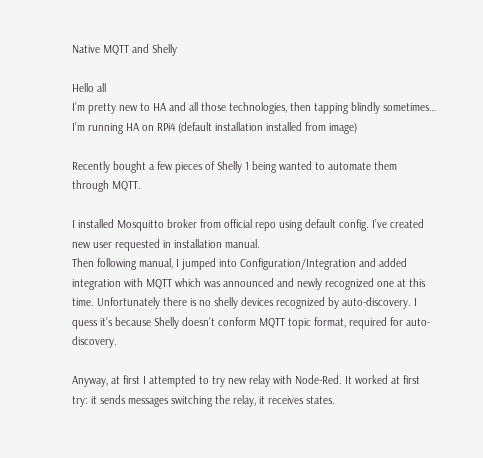Native MQTT and Shelly

Hello all
I’m pretty new to HA and all those technologies, then tapping blindly sometimes…
I’m running HA on RPi4 (default installation installed from image)

Recently bought a few pieces of Shelly 1 being wanted to automate them through MQTT.

I installed Mosquitto broker from official repo using default config. I’ve created new user requested in installation manual.
Then following manual, I jumped into Configuration/Integration and added integration with MQTT which was announced and newly recognized one at this time. Unfortunately there is no shelly devices recognized by auto-discovery. I quess it’s because Shelly doesn’t conform MQTT topic format, required for auto-discovery.

Anyway, at first I attempted to try new relay with Node-Red. It worked at first try: it sends messages switching the relay, it receives states.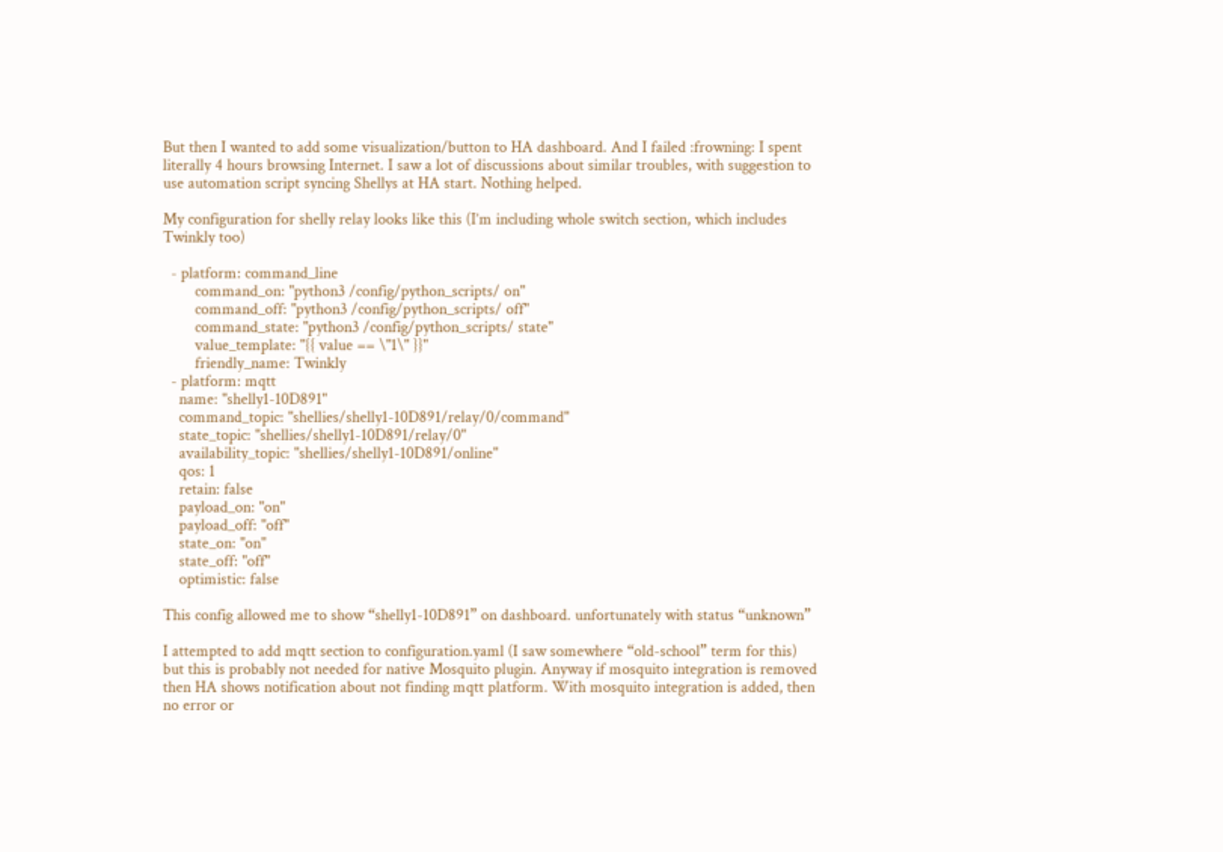But then I wanted to add some visualization/button to HA dashboard. And I failed :frowning: I spent literally 4 hours browsing Internet. I saw a lot of discussions about similar troubles, with suggestion to use automation script syncing Shellys at HA start. Nothing helped.

My configuration for shelly relay looks like this (I’m including whole switch section, which includes Twinkly too)

  - platform: command_line
        command_on: "python3 /config/python_scripts/ on"
        command_off: "python3 /config/python_scripts/ off"
        command_state: "python3 /config/python_scripts/ state"
        value_template: "{{ value == \"1\" }}"
        friendly_name: Twinkly
  - platform: mqtt
    name: "shelly1-10D891"
    command_topic: "shellies/shelly1-10D891/relay/0/command"
    state_topic: "shellies/shelly1-10D891/relay/0"
    availability_topic: "shellies/shelly1-10D891/online"
    qos: 1
    retain: false
    payload_on: "on"
    payload_off: "off"
    state_on: "on"
    state_off: "off"
    optimistic: false

This config allowed me to show “shelly1-10D891” on dashboard. unfortunately with status “unknown”

I attempted to add mqtt section to configuration.yaml (I saw somewhere “old-school” term for this) but this is probably not needed for native Mosquito plugin. Anyway if mosquito integration is removed then HA shows notification about not finding mqtt platform. With mosquito integration is added, then no error or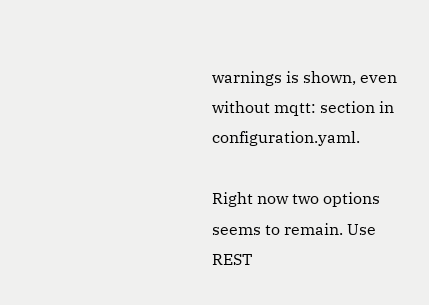warnings is shown, even without mqtt: section in configuration.yaml.

Right now two options seems to remain. Use REST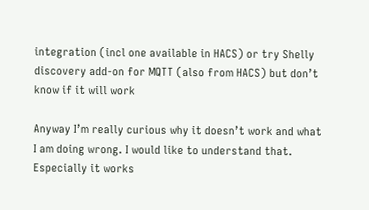integration (incl one available in HACS) or try Shelly discovery add-on for MQTT (also from HACS) but don’t know if it will work

Anyway I’m really curious why it doesn’t work and what I am doing wrong. I would like to understand that. Especially it works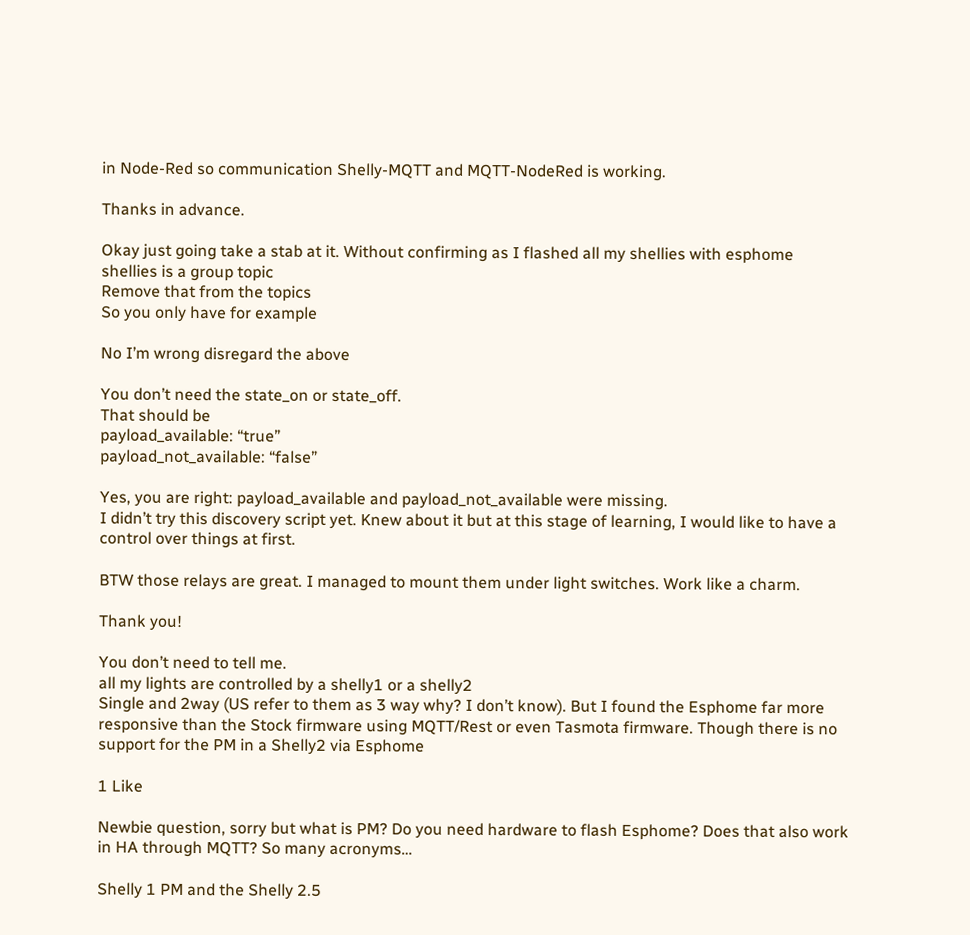in Node-Red so communication Shelly-MQTT and MQTT-NodeRed is working.

Thanks in advance.

Okay just going take a stab at it. Without confirming as I flashed all my shellies with esphome
shellies is a group topic
Remove that from the topics
So you only have for example

No I’m wrong disregard the above

You don’t need the state_on or state_off.
That should be
payload_available: “true”
payload_not_available: “false”

Yes, you are right: payload_available and payload_not_available were missing.
I didn’t try this discovery script yet. Knew about it but at this stage of learning, I would like to have a control over things at first.

BTW those relays are great. I managed to mount them under light switches. Work like a charm.

Thank you!

You don’t need to tell me.
all my lights are controlled by a shelly1 or a shelly2
Single and 2way (US refer to them as 3 way why? I don’t know). But I found the Esphome far more responsive than the Stock firmware using MQTT/Rest or even Tasmota firmware. Though there is no support for the PM in a Shelly2 via Esphome

1 Like

Newbie question, sorry but what is PM? Do you need hardware to flash Esphome? Does that also work in HA through MQTT? So many acronyms…

Shelly 1 PM and the Shelly 2.5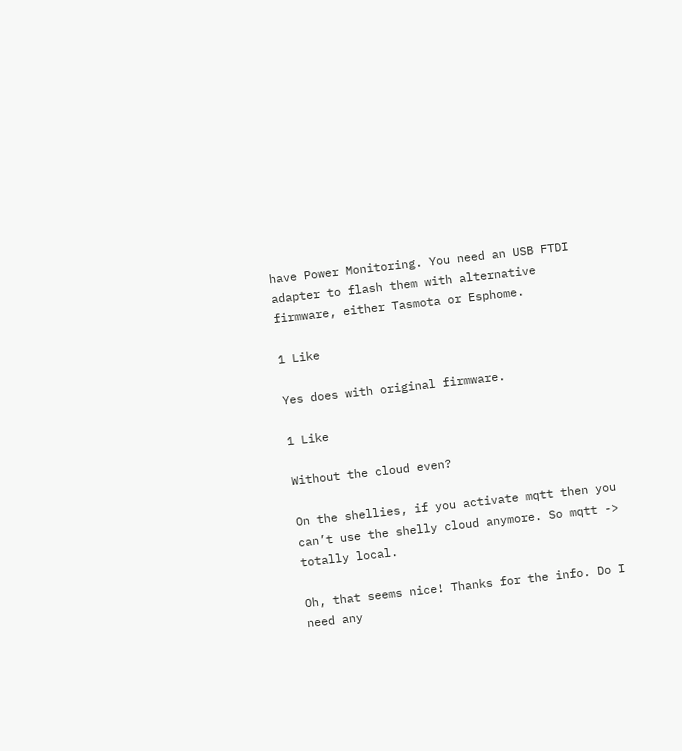have Power Monitoring. You need an USB FTDI adapter to flash them with alternative firmware, either Tasmota or Esphome.

1 Like

Yes does with original firmware.

1 Like

Without the cloud even?

On the shellies, if you activate mqtt then you can’t use the shelly cloud anymore. So mqtt -> totally local.

Oh, that seems nice! Thanks for the info. Do I need any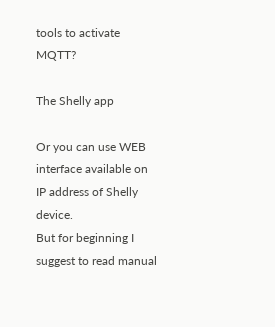tools to activate MQTT?

The Shelly app

Or you can use WEB interface available on IP address of Shelly device.
But for beginning I suggest to read manual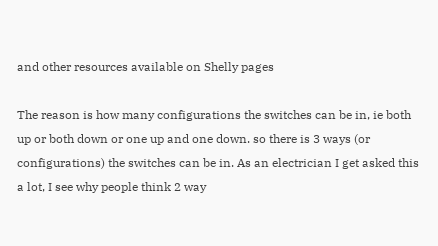and other resources available on Shelly pages

The reason is how many configurations the switches can be in, ie both up or both down or one up and one down. so there is 3 ways (or configurations) the switches can be in. As an electrician I get asked this a lot, I see why people think 2 way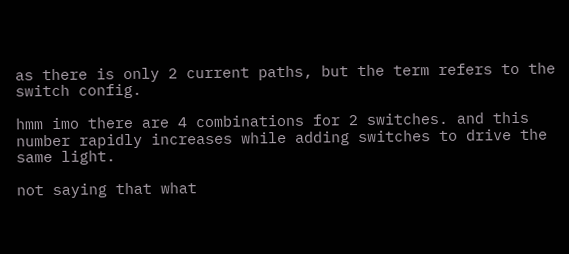as there is only 2 current paths, but the term refers to the switch config.

hmm imo there are 4 combinations for 2 switches. and this number rapidly increases while adding switches to drive the same light.

not saying that what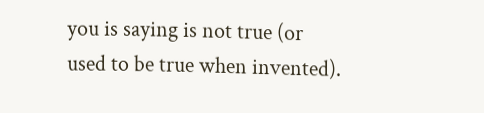you is saying is not true (or used to be true when invented).